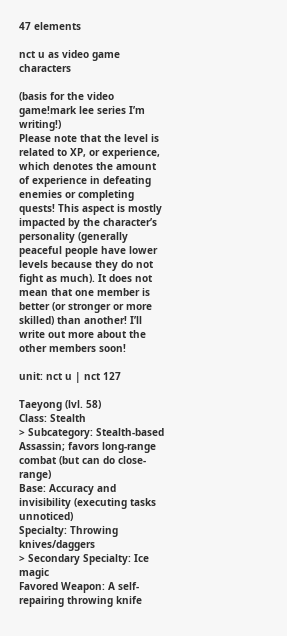47 elements

nct u as video game characters

(basis for the video game!mark lee series I’m writing!)
Please note that the level is related to XP, or experience, which denotes the amount of experience in defeating enemies or completing quests! This aspect is mostly impacted by the character’s personality (generally peaceful people have lower levels because they do not fight as much). It does not mean that one member is better (or stronger or more skilled) than another! I’ll write out more about the other members soon!

unit: nct u | nct 127

Taeyong (lvl. 58)
Class: Stealth
> Subcategory: Stealth-based Assassin; favors long-range combat (but can do close-range)
Base: Accuracy and invisibility (executing tasks unnoticed)
Specialty: Throwing knives/daggers
> Secondary Specialty: Ice magic
Favored Weapon: A self-repairing throwing knife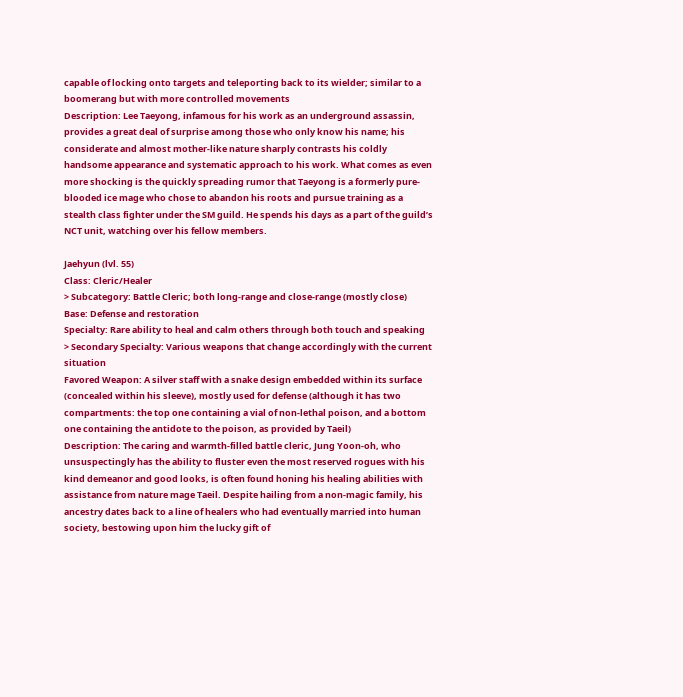capable of locking onto targets and teleporting back to its wielder; similar to a boomerang but with more controlled movements
Description: Lee Taeyong, infamous for his work as an underground assassin, provides a great deal of surprise among those who only know his name; his considerate and almost mother-like nature sharply contrasts his coldly handsome appearance and systematic approach to his work. What comes as even more shocking is the quickly spreading rumor that Taeyong is a formerly pure-blooded ice mage who chose to abandon his roots and pursue training as a stealth class fighter under the SM guild. He spends his days as a part of the guild’s NCT unit, watching over his fellow members.

Jaehyun (lvl. 55)
Class: Cleric/Healer
> Subcategory: Battle Cleric; both long-range and close-range (mostly close)
Base: Defense and restoration
Specialty: Rare ability to heal and calm others through both touch and speaking
> Secondary Specialty: Various weapons that change accordingly with the current situation
Favored Weapon: A silver staff with a snake design embedded within its surface (concealed within his sleeve), mostly used for defense (although it has two compartments: the top one containing a vial of non-lethal poison, and a bottom one containing the antidote to the poison, as provided by Taeil)
Description: The caring and warmth-filled battle cleric, Jung Yoon-oh, who unsuspectingly has the ability to fluster even the most reserved rogues with his kind demeanor and good looks, is often found honing his healing abilities with assistance from nature mage Taeil. Despite hailing from a non-magic family, his ancestry dates back to a line of healers who had eventually married into human society, bestowing upon him the lucky gift of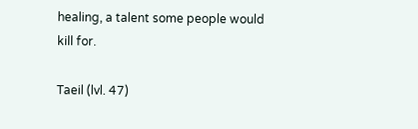healing, a talent some people would kill for.

Taeil (lvl. 47)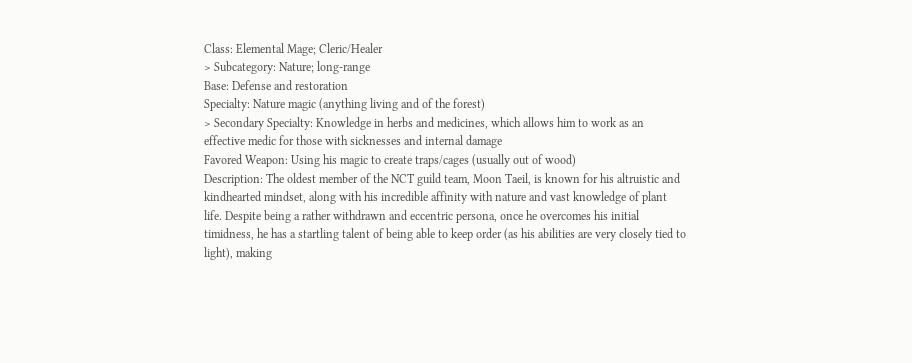Class: Elemental Mage; Cleric/Healer
> Subcategory: Nature; long-range
Base: Defense and restoration
Specialty: Nature magic (anything living and of the forest)
> Secondary Specialty: Knowledge in herbs and medicines, which allows him to work as an effective medic for those with sicknesses and internal damage
Favored Weapon: Using his magic to create traps/cages (usually out of wood)
Description: The oldest member of the NCT guild team, Moon Taeil, is known for his altruistic and kindhearted mindset, along with his incredible affinity with nature and vast knowledge of plant life. Despite being a rather withdrawn and eccentric persona, once he overcomes his initial timidness, he has a startling talent of being able to keep order (as his abilities are very closely tied to light), making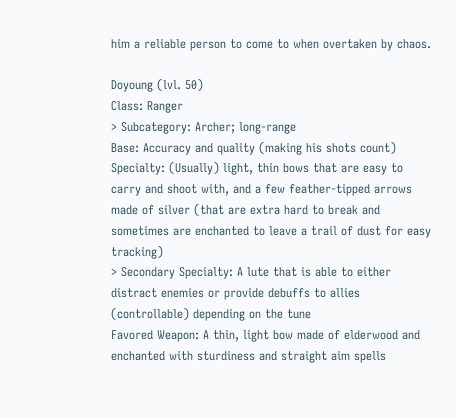him a reliable person to come to when overtaken by chaos.

Doyoung (lvl. 50)
Class: Ranger
> Subcategory: Archer; long-range
Base: Accuracy and quality (making his shots count)
Specialty: (Usually) light, thin bows that are easy to carry and shoot with, and a few feather-tipped arrows made of silver (that are extra hard to break and sometimes are enchanted to leave a trail of dust for easy tracking)
> Secondary Specialty: A lute that is able to either distract enemies or provide debuffs to allies (controllable) depending on the tune
Favored Weapon: A thin, light bow made of elderwood and enchanted with sturdiness and straight aim spells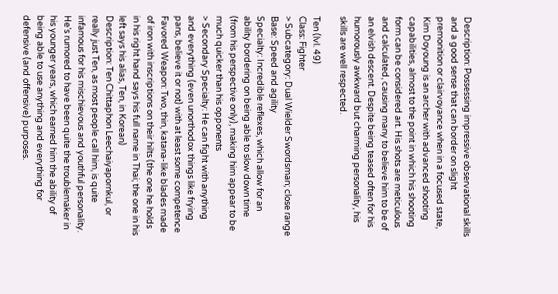Description: Possessing impressive observational skills and a good sense that can border on slight premonition or clairvoyance when in a focused state, Kim Doyoung is an archer with advanced shooting capabilities, almost to the point in which his shooting form can be considered art. His shots are meticulous and calculated, causing many to believe him to be of an elvish descent. Despite being teased often for his humorously awkward but charming personality, his skills are well respected.

Ten (lvl. 49)
Class: Fighter
> Subcategory: Dual Wielder Swordsman; close range
Base: Speed and agility
Specialty: Incredible reflexes, which allow for an ability bordering on being able to slow down time (from his perspective only), making him appear to be much quicker than his opponents
> Secondary Specialty: He can fight with anything and everything (even unorthodox things like frying pans, believe it or not) with at least some competence
Favored Weapon: Two, thin, katana-like blades made of iron with inscriptions on their hilts (the one he holds in his right hand says his full name in Thai; the one in his left says his alias, Ten, in Korean)
Description: Ten Chittaphon Leechaiyapornkul, or really just Ten, as most people call him, is quite infamous for his mischievous and youthful personality. He’s rumored to have been quite the troublemaker in his younger years, which earned him the ability of being able to use anything and everything for defensive (and offensive) purposes.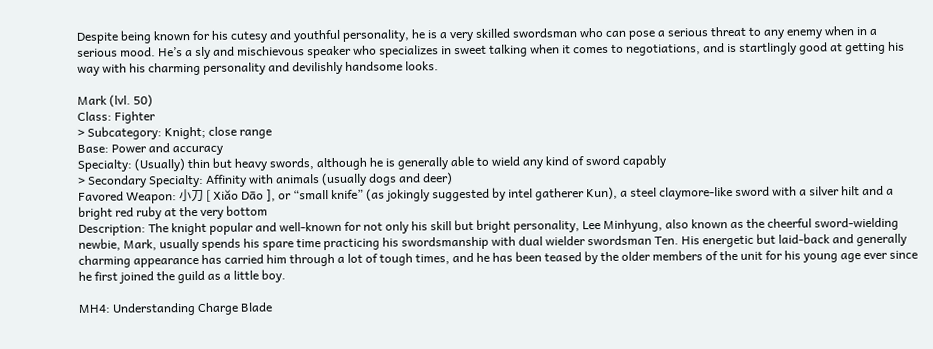Despite being known for his cutesy and youthful personality, he is a very skilled swordsman who can pose a serious threat to any enemy when in a serious mood. He’s a sly and mischievous speaker who specializes in sweet talking when it comes to negotiations, and is startlingly good at getting his way with his charming personality and devilishly handsome looks.

Mark (lvl. 50)
Class: Fighter
> Subcategory: Knight; close range
Base: Power and accuracy
Specialty: (Usually) thin but heavy swords, although he is generally able to wield any kind of sword capably
> Secondary Specialty: Affinity with animals (usually dogs and deer)
Favored Weapon: 小刀 [ Xiăo Dāo ], or “small knife” (as jokingly suggested by intel gatherer Kun), a steel claymore-like sword with a silver hilt and a bright red ruby at the very bottom
Description: The knight popular and well-known for not only his skill but bright personality, Lee Minhyung, also known as the cheerful sword-wielding newbie, Mark, usually spends his spare time practicing his swordsmanship with dual wielder swordsman Ten. His energetic but laid-back and generally charming appearance has carried him through a lot of tough times, and he has been teased by the older members of the unit for his young age ever since he first joined the guild as a little boy.

MH4: Understanding Charge Blade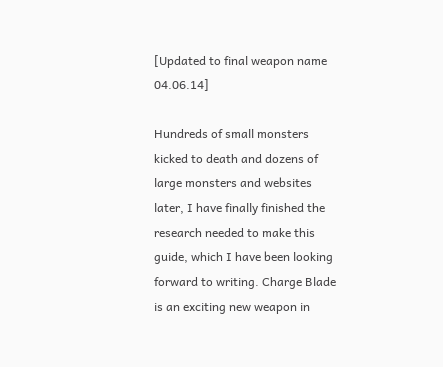[Updated to final weapon name 04.06.14]

Hundreds of small monsters kicked to death and dozens of large monsters and websites later, I have finally finished the research needed to make this guide, which I have been looking forward to writing. Charge Blade is an exciting new weapon in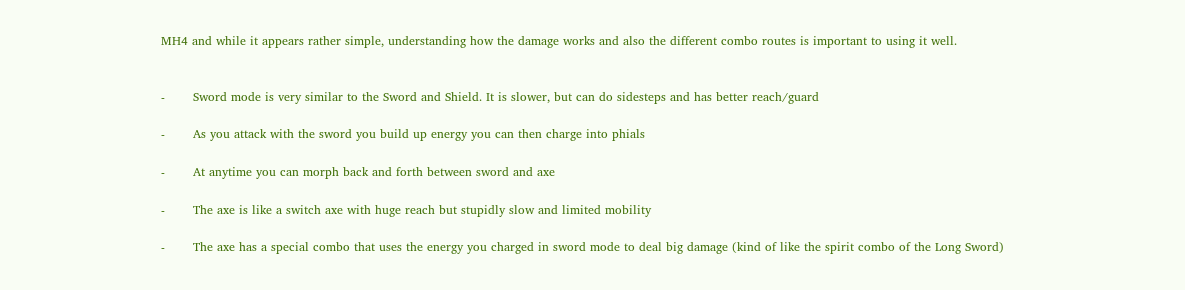MH4 and while it appears rather simple, understanding how the damage works and also the different combo routes is important to using it well.


-       Sword mode is very similar to the Sword and Shield. It is slower, but can do sidesteps and has better reach/guard

-       As you attack with the sword you build up energy you can then charge into phials

-       At anytime you can morph back and forth between sword and axe

-       The axe is like a switch axe with huge reach but stupidly slow and limited mobility

-       The axe has a special combo that uses the energy you charged in sword mode to deal big damage (kind of like the spirit combo of the Long Sword)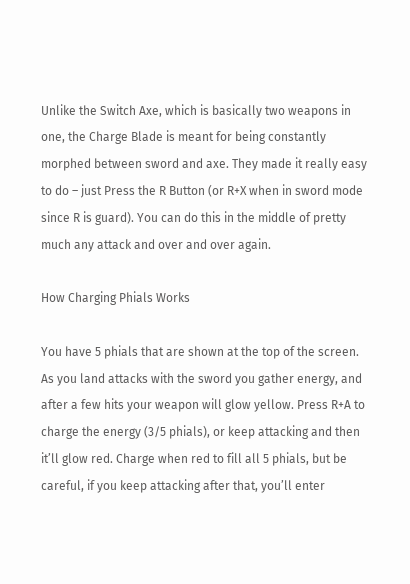Unlike the Switch Axe, which is basically two weapons in one, the Charge Blade is meant for being constantly morphed between sword and axe. They made it really easy to do – just Press the R Button (or R+X when in sword mode since R is guard). You can do this in the middle of pretty much any attack and over and over again.

How Charging Phials Works

You have 5 phials that are shown at the top of the screen. As you land attacks with the sword you gather energy, and after a few hits your weapon will glow yellow. Press R+A to charge the energy (3/5 phials), or keep attacking and then it’ll glow red. Charge when red to fill all 5 phials, but be careful, if you keep attacking after that, you’ll enter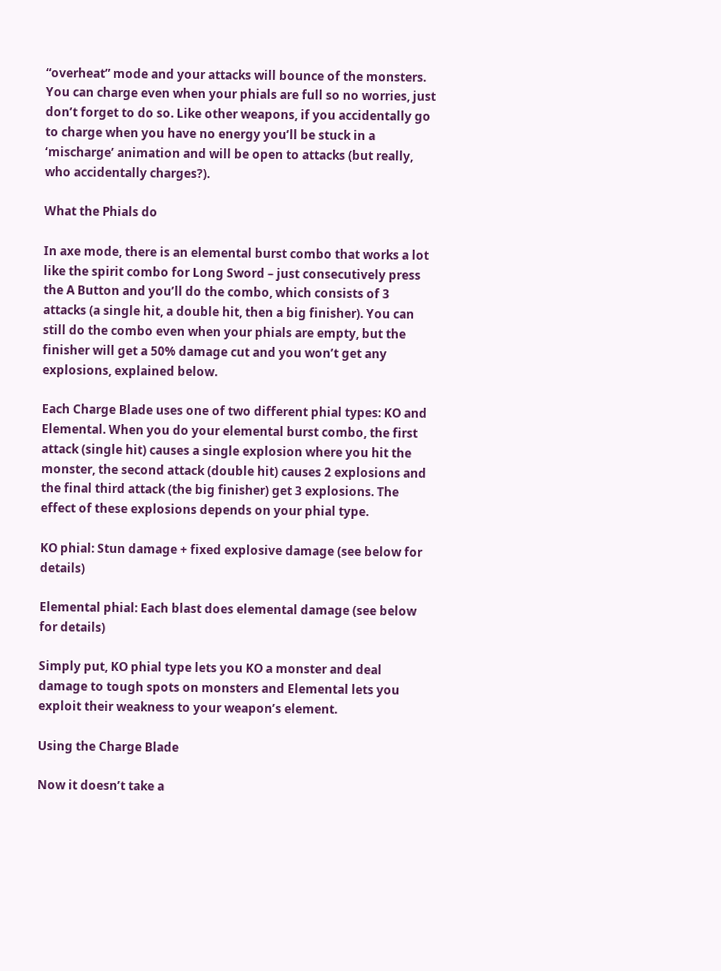“overheat” mode and your attacks will bounce of the monsters. You can charge even when your phials are full so no worries, just don’t forget to do so. Like other weapons, if you accidentally go to charge when you have no energy you’ll be stuck in a ‘mischarge’ animation and will be open to attacks (but really, who accidentally charges?).

What the Phials do

In axe mode, there is an elemental burst combo that works a lot like the spirit combo for Long Sword – just consecutively press the A Button and you’ll do the combo, which consists of 3 attacks (a single hit, a double hit, then a big finisher). You can still do the combo even when your phials are empty, but the finisher will get a 50% damage cut and you won’t get any explosions, explained below.

Each Charge Blade uses one of two different phial types: KO and Elemental. When you do your elemental burst combo, the first attack (single hit) causes a single explosion where you hit the monster, the second attack (double hit) causes 2 explosions and the final third attack (the big finisher) get 3 explosions. The effect of these explosions depends on your phial type.

KO phial: Stun damage + fixed explosive damage (see below for details)

Elemental phial: Each blast does elemental damage (see below for details)

Simply put, KO phial type lets you KO a monster and deal damage to tough spots on monsters and Elemental lets you exploit their weakness to your weapon’s element.

Using the Charge Blade

Now it doesn’t take a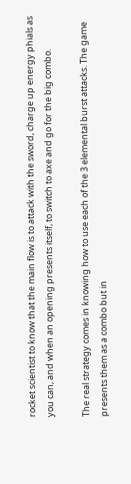rocket scientist to know that the main flow is to attack with the sword, charge up energy phials as you can, and when an opening presents itself, to switch to axe and go for the big combo.

The real strategy comes in knowing how to use each of the 3 elemental burst attacks. The game presents them as a combo but in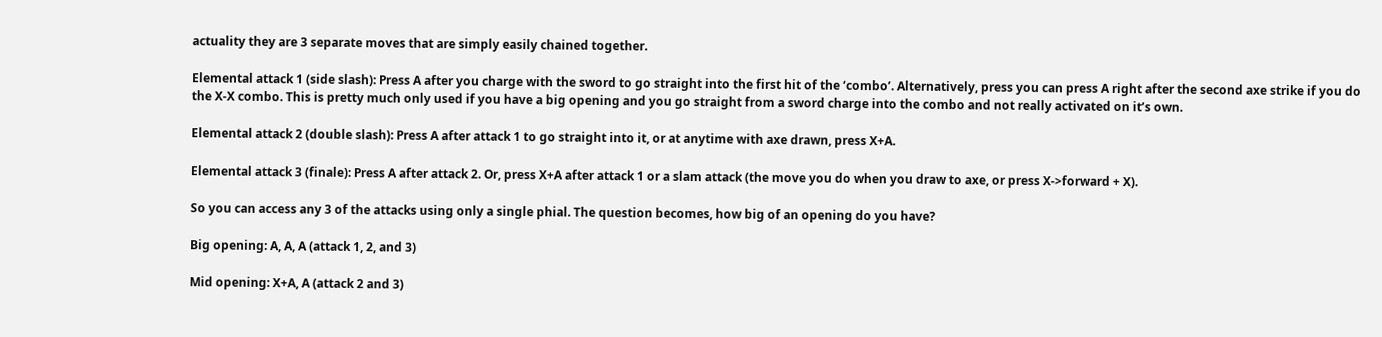actuality they are 3 separate moves that are simply easily chained together.

Elemental attack 1 (side slash): Press A after you charge with the sword to go straight into the first hit of the ‘combo’. Alternatively, press you can press A right after the second axe strike if you do the X-X combo. This is pretty much only used if you have a big opening and you go straight from a sword charge into the combo and not really activated on it’s own.

Elemental attack 2 (double slash): Press A after attack 1 to go straight into it, or at anytime with axe drawn, press X+A.

Elemental attack 3 (finale): Press A after attack 2. Or, press X+A after attack 1 or a slam attack (the move you do when you draw to axe, or press X->forward + X).

So you can access any 3 of the attacks using only a single phial. The question becomes, how big of an opening do you have?

Big opening: A, A, A (attack 1, 2, and 3)

Mid opening: X+A, A (attack 2 and 3)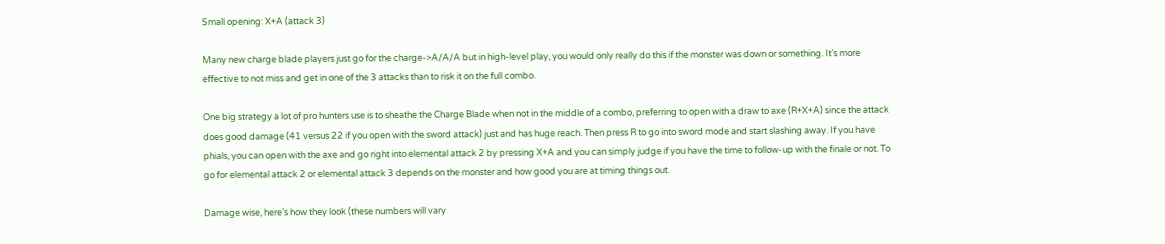Small opening: X+A (attack 3)

Many new charge blade players just go for the charge->A/A/A but in high-level play, you would only really do this if the monster was down or something. It’s more effective to not miss and get in one of the 3 attacks than to risk it on the full combo.

One big strategy a lot of pro hunters use is to sheathe the Charge Blade when not in the middle of a combo, preferring to open with a draw to axe (R+X+A) since the attack does good damage (41 versus 22 if you open with the sword attack) just and has huge reach. Then press R to go into sword mode and start slashing away. If you have phials, you can open with the axe and go right into elemental attack 2 by pressing X+A and you can simply judge if you have the time to follow-up with the finale or not. To go for elemental attack 2 or elemental attack 3 depends on the monster and how good you are at timing things out.

Damage wise, here’s how they look (these numbers will vary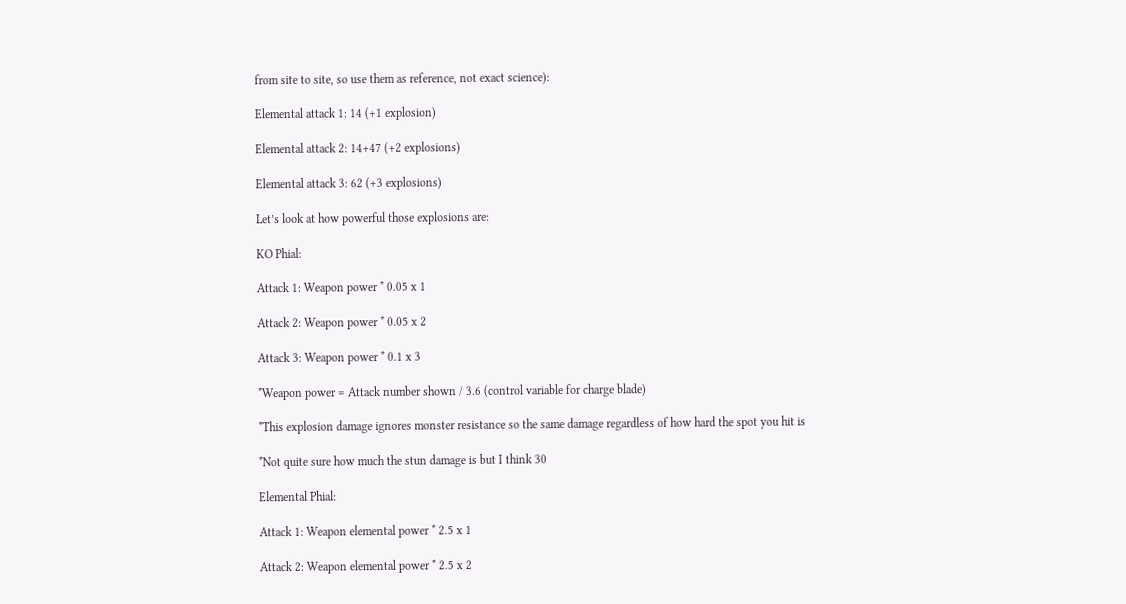from site to site, so use them as reference, not exact science):

Elemental attack 1: 14 (+1 explosion)

Elemental attack 2: 14+47 (+2 explosions)

Elemental attack 3: 62 (+3 explosions)

Let’s look at how powerful those explosions are:

KO Phial:

Attack 1: Weapon power * 0.05 x 1

Attack 2: Weapon power * 0.05 x 2

Attack 3: Weapon power * 0.1 x 3

*Weapon power = Attack number shown / 3.6 (control variable for charge blade)

*This explosion damage ignores monster resistance so the same damage regardless of how hard the spot you hit is

*Not quite sure how much the stun damage is but I think 30

Elemental Phial:

Attack 1: Weapon elemental power * 2.5 x 1

Attack 2: Weapon elemental power * 2.5 x 2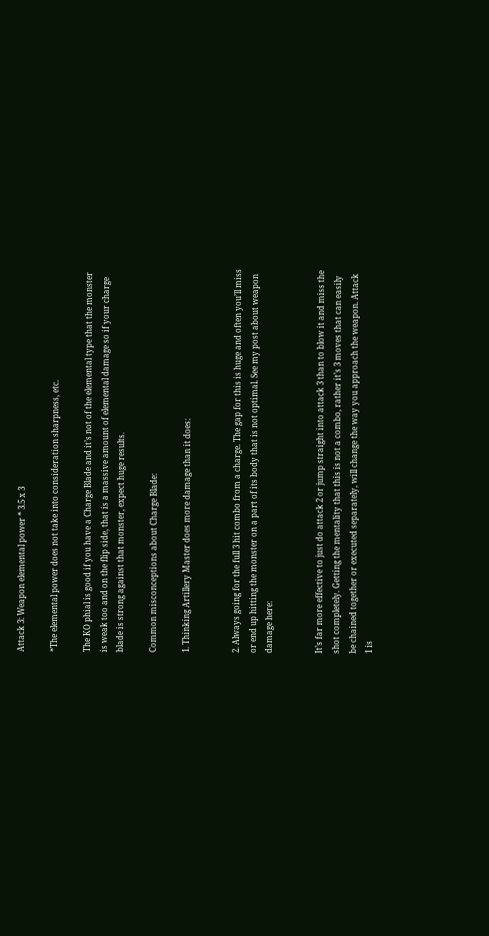Attack 3: Weapon elemental power * 3.5 x 3

*The elemental power does not take into consideration sharpness, etc.

The KO phial is good if you have a Charge Blade and it’s not of the elemental type that the monster is weak too and on the flip side, that is a massive amount of elemental damage so if your charge blade is strong against that monster, expect huge results.

Common misconceptions about Charge Blade:

1. Thinking Artillery Master does more damage than it does:


2. Always going for the full 3 hit combo from a charge. The gap for this is huge and often you’ll miss or end up hitting the monster on a part of its body that is not optimal. See my post about weapon damage here:


It’s far more effective to just do attack 2 or jump straight into attack 3 than to blow it and miss the shot completely. Getting the mentality that this is not a combo, rather it’s 3 moves that can easily be chained together or executed separately, will change the way you approach the weapon. Attack 1 is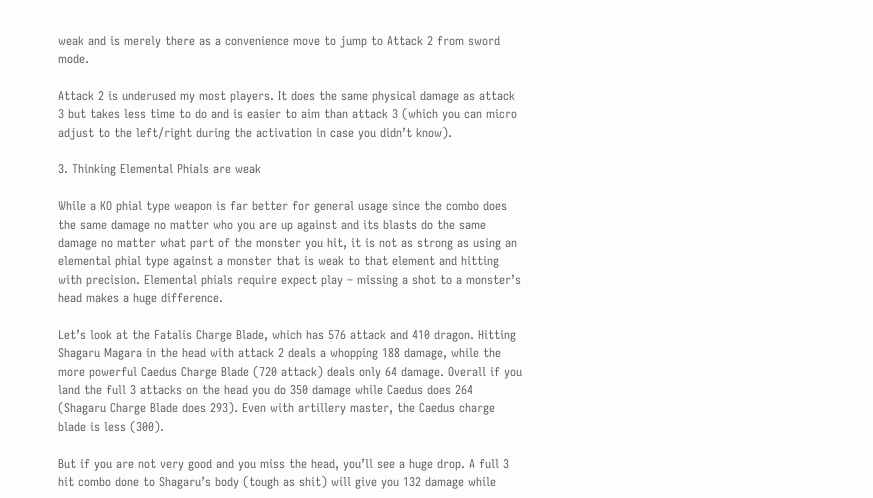weak and is merely there as a convenience move to jump to Attack 2 from sword mode.

Attack 2 is underused my most players. It does the same physical damage as attack 3 but takes less time to do and is easier to aim than attack 3 (which you can micro adjust to the left/right during the activation in case you didn’t know).

3. Thinking Elemental Phials are weak

While a KO phial type weapon is far better for general usage since the combo does the same damage no matter who you are up against and its blasts do the same damage no matter what part of the monster you hit, it is not as strong as using an elemental phial type against a monster that is weak to that element and hitting with precision. Elemental phials require expect play – missing a shot to a monster’s head makes a huge difference.

Let’s look at the Fatalis Charge Blade, which has 576 attack and 410 dragon. Hitting Shagaru Magara in the head with attack 2 deals a whopping 188 damage, while the more powerful Caedus Charge Blade (720 attack) deals only 64 damage. Overall if you land the full 3 attacks on the head you do 350 damage while Caedus does 264 (Shagaru Charge Blade does 293). Even with artillery master, the Caedus charge blade is less (300).

But if you are not very good and you miss the head, you’ll see a huge drop. A full 3 hit combo done to Shagaru’s body (tough as shit) will give you 132 damage while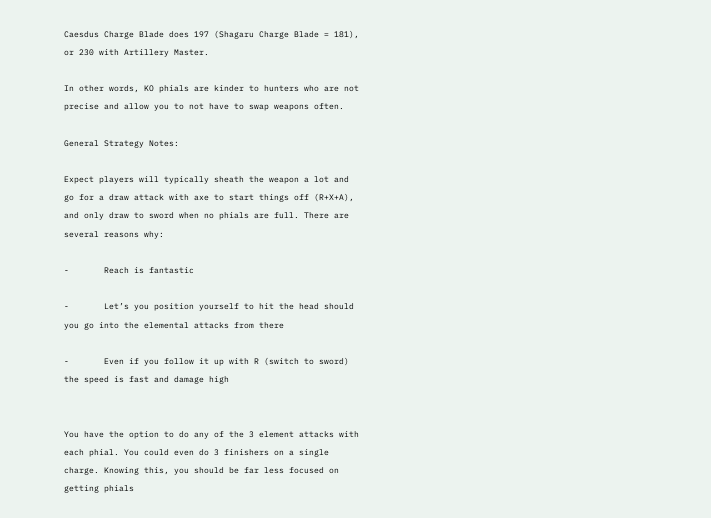Caesdus Charge Blade does 197 (Shagaru Charge Blade = 181), or 230 with Artillery Master.

In other words, KO phials are kinder to hunters who are not precise and allow you to not have to swap weapons often.

General Strategy Notes:

Expect players will typically sheath the weapon a lot and go for a draw attack with axe to start things off (R+X+A), and only draw to sword when no phials are full. There are several reasons why:

-       Reach is fantastic

-       Let’s you position yourself to hit the head should you go into the elemental attacks from there

-       Even if you follow it up with R (switch to sword) the speed is fast and damage high


You have the option to do any of the 3 element attacks with each phial. You could even do 3 finishers on a single charge. Knowing this, you should be far less focused on getting phials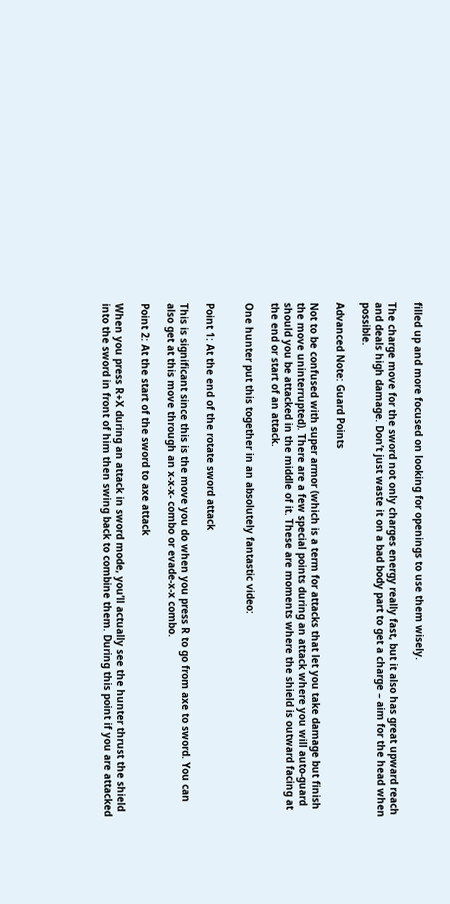filled up and more focused on looking for openings to use them wisely.

The charge move for the sword not only charges energy really fast, but it also has great upward reach and deals high damage. Don’t just waste it on a bad body part to get a charge – aim for the head when possible.

Advanced Note: Guard Points

Not to be confused with super armor (which is a term for attacks that let you take damage but finish the move uninterrupted). There are a few special points during an attack where you will auto-guard should you be attacked in the middle of it. These are moments where the shield is outward facing at the end or start of an attack.

One hunter put this together in an absolutely fantastic video:


Point 1: At the end of the rotate sword attack

This is significant since this is the move you do when you press R to go from axe to sword. You can also get at this move through an x-x-x- combo or evade-x-x combo.

Point 2: At the start of the sword to axe attack

When you press R+X during an attack in sword mode, you’ll actually see the hunter thrust the shield into the sword in front of him then swing back to combine them. During this point if you are attacked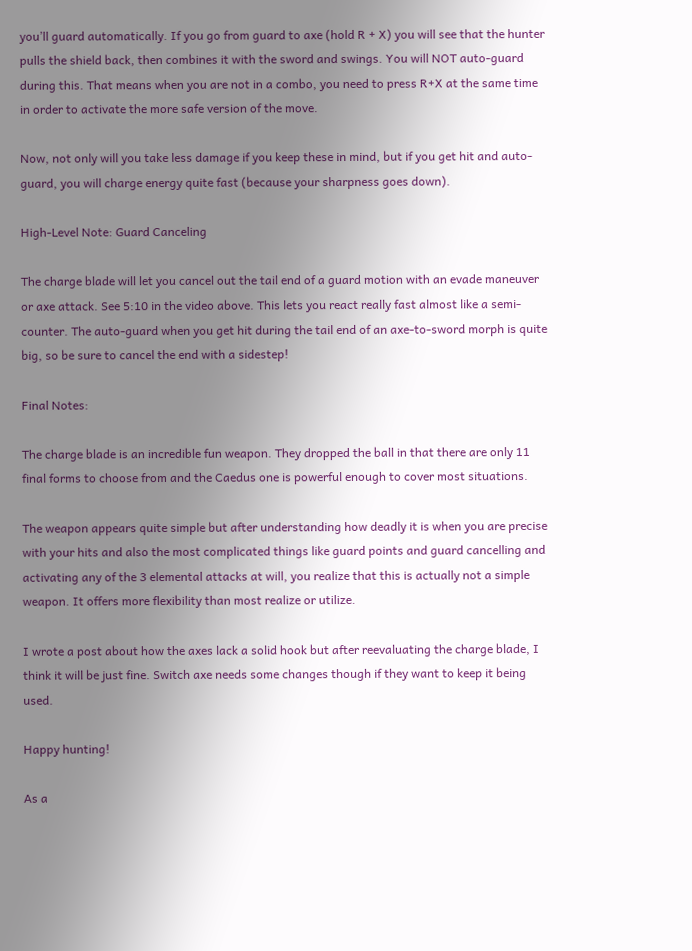you’ll guard automatically. If you go from guard to axe (hold R + X) you will see that the hunter pulls the shield back, then combines it with the sword and swings. You will NOT auto-guard during this. That means when you are not in a combo, you need to press R+X at the same time in order to activate the more safe version of the move.

Now, not only will you take less damage if you keep these in mind, but if you get hit and auto-guard, you will charge energy quite fast (because your sharpness goes down).

High-Level Note: Guard Canceling

The charge blade will let you cancel out the tail end of a guard motion with an evade maneuver or axe attack. See 5:10 in the video above. This lets you react really fast almost like a semi-counter. The auto-guard when you get hit during the tail end of an axe-to-sword morph is quite big, so be sure to cancel the end with a sidestep!

Final Notes:

The charge blade is an incredible fun weapon. They dropped the ball in that there are only 11 final forms to choose from and the Caedus one is powerful enough to cover most situations.

The weapon appears quite simple but after understanding how deadly it is when you are precise with your hits and also the most complicated things like guard points and guard cancelling and activating any of the 3 elemental attacks at will, you realize that this is actually not a simple weapon. It offers more flexibility than most realize or utilize.

I wrote a post about how the axes lack a solid hook but after reevaluating the charge blade, I think it will be just fine. Switch axe needs some changes though if they want to keep it being used.

Happy hunting!

As a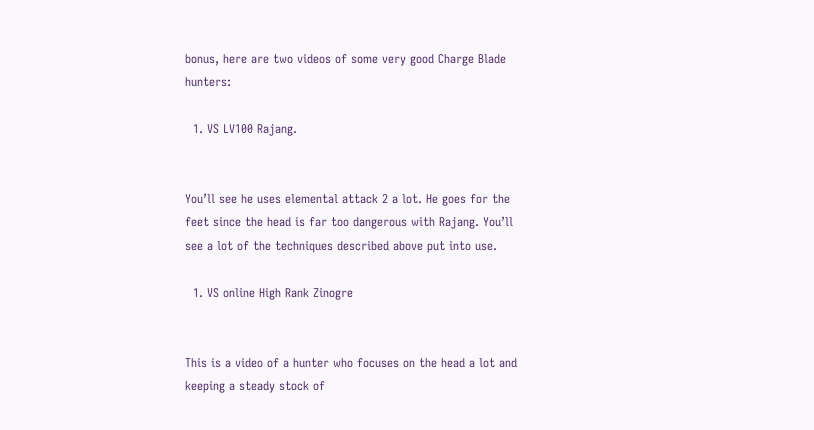bonus, here are two videos of some very good Charge Blade hunters:

  1. VS LV100 Rajang.


You’ll see he uses elemental attack 2 a lot. He goes for the feet since the head is far too dangerous with Rajang. You’ll see a lot of the techniques described above put into use.

  1. VS online High Rank Zinogre


This is a video of a hunter who focuses on the head a lot and keeping a steady stock of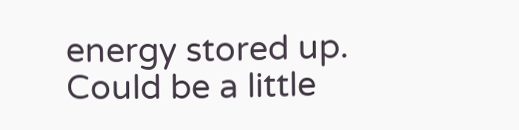energy stored up. Could be a little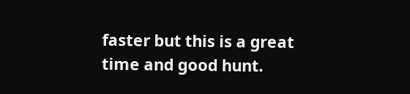faster but this is a great time and good hunt.